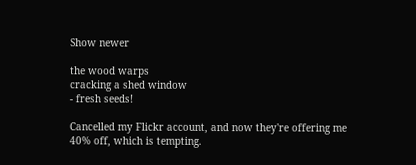Show newer

the wood warps
cracking a shed window
- fresh seeds!

Cancelled my Flickr account, and now they're offering me 40% off, which is tempting.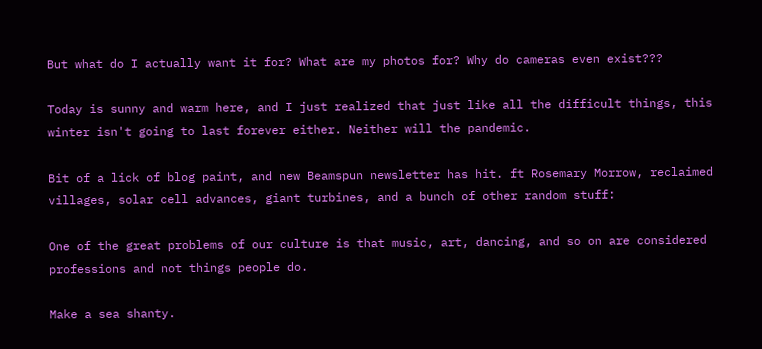But what do I actually want it for? What are my photos for? Why do cameras even exist???

Today is sunny and warm here, and I just realized that just like all the difficult things, this winter isn't going to last forever either. Neither will the pandemic.

Bit of a lick of blog paint, and new Beamspun newsletter has hit. ft Rosemary Morrow, reclaimed villages, solar cell advances, giant turbines, and a bunch of other random stuff:

One of the great problems of our culture is that music, art, dancing, and so on are considered professions and not things people do.

Make a sea shanty.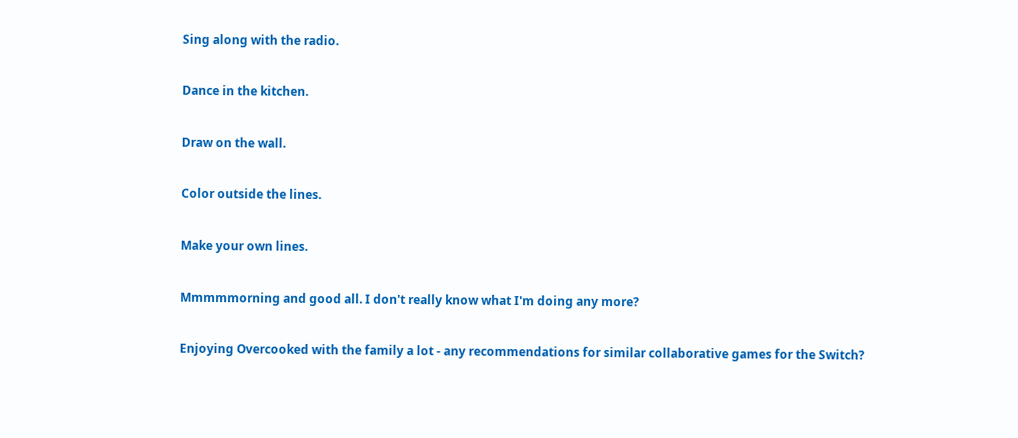Sing along with the radio.

Dance in the kitchen.

Draw on the wall.

Color outside the lines.

Make your own lines.

Mmmmmorning and good all. I don't really know what I'm doing any more?

Enjoying Overcooked with the family a lot - any recommendations for similar collaborative games for the Switch?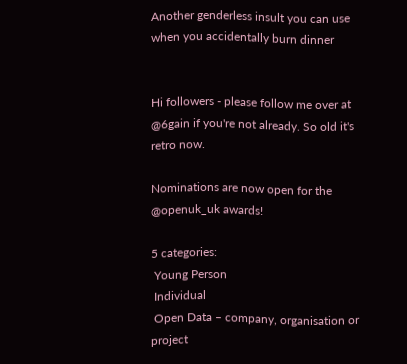Another genderless insult you can use when you accidentally burn dinner


Hi followers - please follow me over at @6gain if you're not already. So old it's retro now.

Nominations are now open for the @openuk_uk awards!

5 categories:
 Young Person
 Individual
 Open Data – company, organisation or project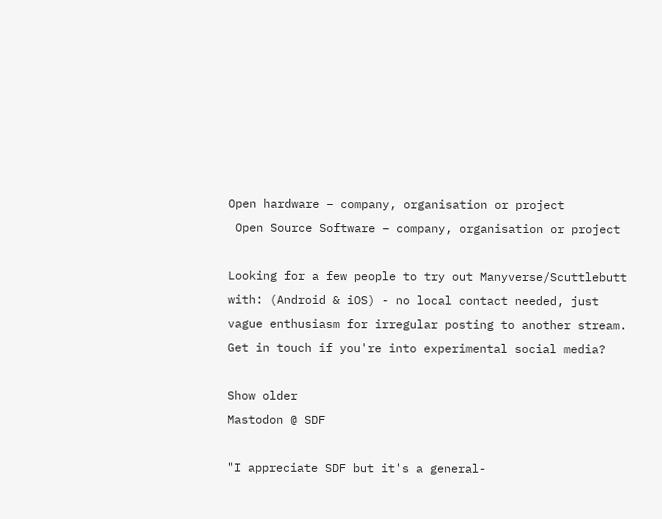Open hardware – company, organisation or project
 Open Source Software – company, organisation or project

Looking for a few people to try out Manyverse/Scuttlebutt with: (Android & iOS) - no local contact needed, just vague enthusiasm for irregular posting to another stream. Get in touch if you're into experimental social media?

Show older
Mastodon @ SDF

"I appreciate SDF but it's a general-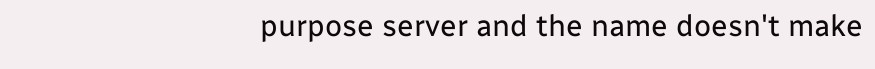purpose server and the name doesn't make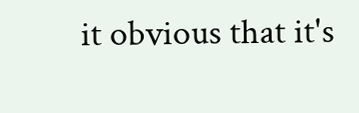it obvious that it's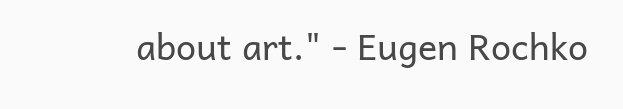about art." - Eugen Rochko